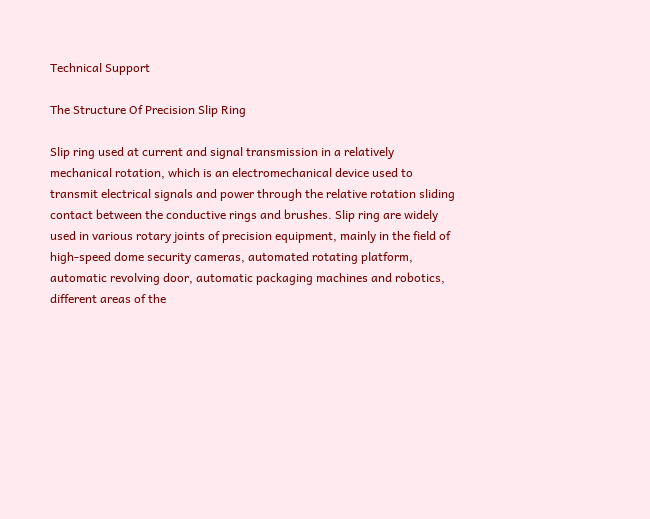Technical Support

The Structure Of Precision Slip Ring

Slip ring used at current and signal transmission in a relatively mechanical rotation, which is an electromechanical device used to transmit electrical signals and power through the relative rotation sliding contact between the conductive rings and brushes. Slip ring are widely used in various rotary joints of precision equipment, mainly in the field of high-speed dome security cameras, automated rotating platform, automatic revolving door, automatic packaging machines and robotics, different areas of the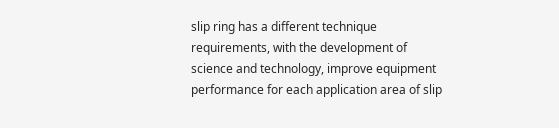slip ring has a different technique requirements, with the development of science and technology, improve equipment performance for each application area of slip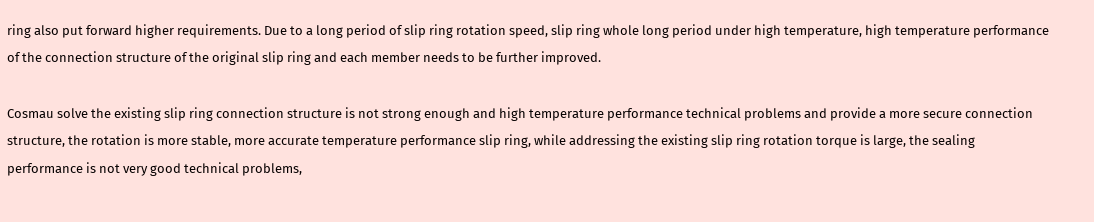ring also put forward higher requirements. Due to a long period of slip ring rotation speed, slip ring whole long period under high temperature, high temperature performance of the connection structure of the original slip ring and each member needs to be further improved.

Cosmau solve the existing slip ring connection structure is not strong enough and high temperature performance technical problems and provide a more secure connection structure, the rotation is more stable, more accurate temperature performance slip ring, while addressing the existing slip ring rotation torque is large, the sealing performance is not very good technical problems,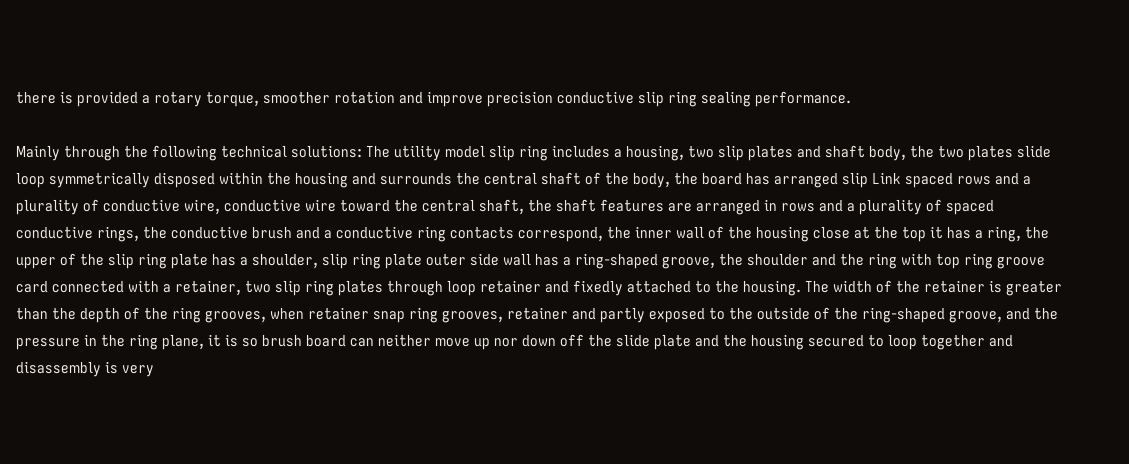there is provided a rotary torque, smoother rotation and improve precision conductive slip ring sealing performance.

Mainly through the following technical solutions: The utility model slip ring includes a housing, two slip plates and shaft body, the two plates slide loop symmetrically disposed within the housing and surrounds the central shaft of the body, the board has arranged slip Link spaced rows and a plurality of conductive wire, conductive wire toward the central shaft, the shaft features are arranged in rows and a plurality of spaced conductive rings, the conductive brush and a conductive ring contacts correspond, the inner wall of the housing close at the top it has a ring, the upper of the slip ring plate has a shoulder, slip ring plate outer side wall has a ring-shaped groove, the shoulder and the ring with top ring groove card connected with a retainer, two slip ring plates through loop retainer and fixedly attached to the housing. The width of the retainer is greater than the depth of the ring grooves, when retainer snap ring grooves, retainer and partly exposed to the outside of the ring-shaped groove, and the pressure in the ring plane, it is so brush board can neither move up nor down off the slide plate and the housing secured to loop together and disassembly is very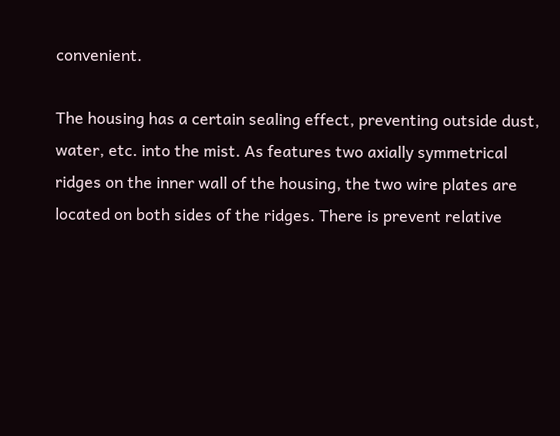convenient.

The housing has a certain sealing effect, preventing outside dust, water, etc. into the mist. As features two axially symmetrical ridges on the inner wall of the housing, the two wire plates are located on both sides of the ridges. There is prevent relative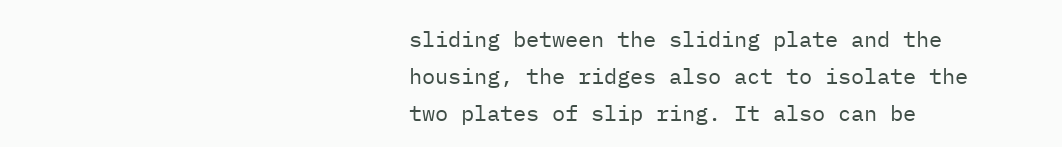sliding between the sliding plate and the housing, the ridges also act to isolate the two plates of slip ring. It also can be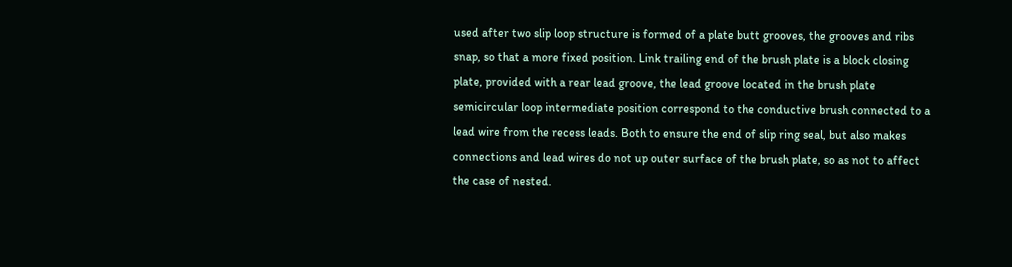used after two slip loop structure is formed of a plate butt grooves, the grooves and ribs snap, so that a more fixed position. Link trailing end of the brush plate is a block closing plate, provided with a rear lead groove, the lead groove located in the brush plate semicircular loop intermediate position correspond to the conductive brush connected to a lead wire from the recess leads. Both to ensure the end of slip ring seal, but also makes connections and lead wires do not up outer surface of the brush plate, so as not to affect the case of nested.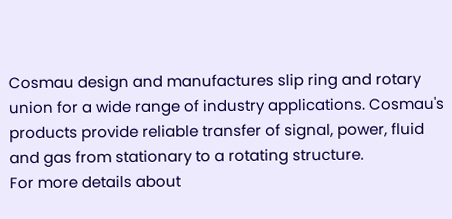Cosmau design and manufactures slip ring and rotary union for a wide range of industry applications. Cosmau's products provide reliable transfer of signal, power, fluid and gas from stationary to a rotating structure.
For more details about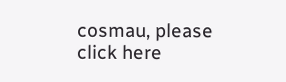cosmau, please click here